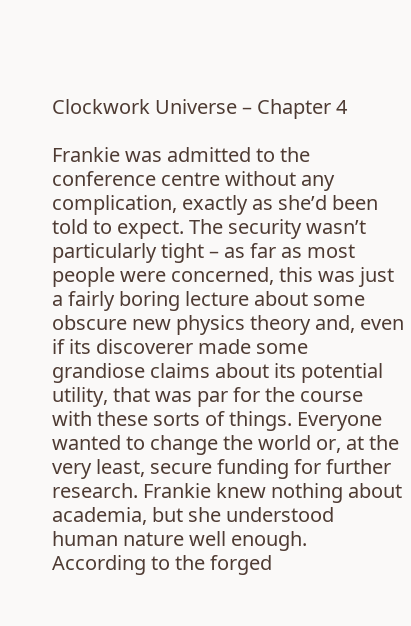Clockwork Universe – Chapter 4

Frankie was admitted to the conference centre without any complication, exactly as she’d been told to expect. The security wasn’t particularly tight – as far as most people were concerned, this was just a fairly boring lecture about some obscure new physics theory and, even if its discoverer made some grandiose claims about its potential utility, that was par for the course with these sorts of things. Everyone wanted to change the world or, at the very least, secure funding for further research. Frankie knew nothing about academia, but she understood human nature well enough. According to the forged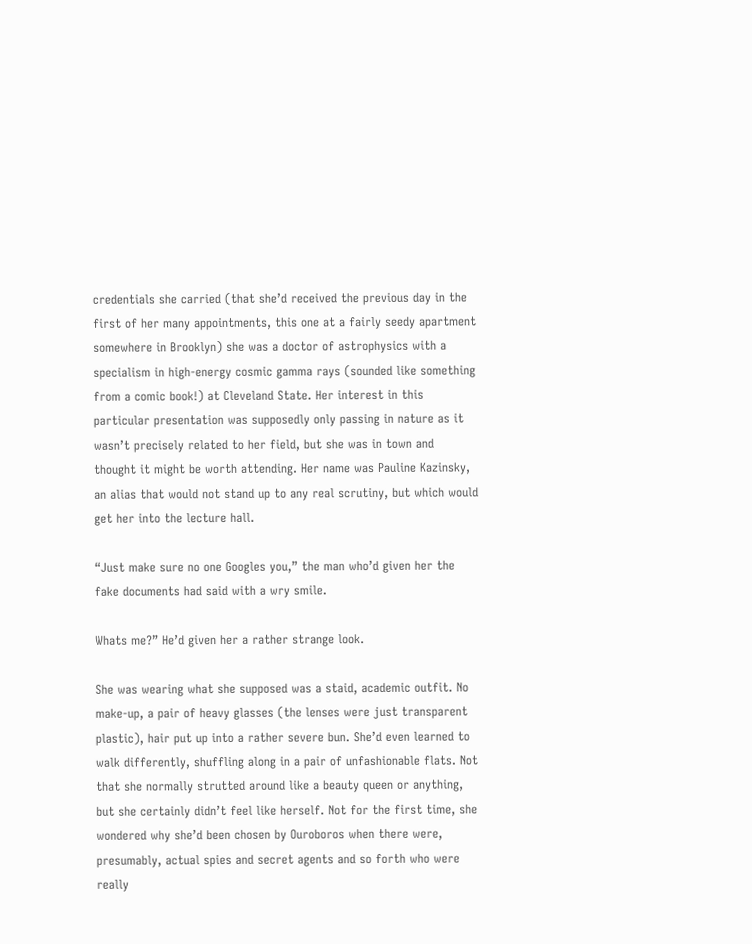credentials she carried (that she’d received the previous day in the first of her many appointments, this one at a fairly seedy apartment somewhere in Brooklyn) she was a doctor of astrophysics with a specialism in high-energy cosmic gamma rays (sounded like something from a comic book!) at Cleveland State. Her interest in this particular presentation was supposedly only passing in nature as it wasn’t precisely related to her field, but she was in town and thought it might be worth attending. Her name was Pauline Kazinsky, an alias that would not stand up to any real scrutiny, but which would get her into the lecture hall.

“Just make sure no one Googles you,” the man who’d given her the fake documents had said with a wry smile.

Whats me?” He’d given her a rather strange look.

She was wearing what she supposed was a staid, academic outfit. No make-up, a pair of heavy glasses (the lenses were just transparent plastic), hair put up into a rather severe bun. She’d even learned to walk differently, shuffling along in a pair of unfashionable flats. Not that she normally strutted around like a beauty queen or anything, but she certainly didn’t feel like herself. Not for the first time, she wondered why she’d been chosen by Ouroboros when there were, presumably, actual spies and secret agents and so forth who were really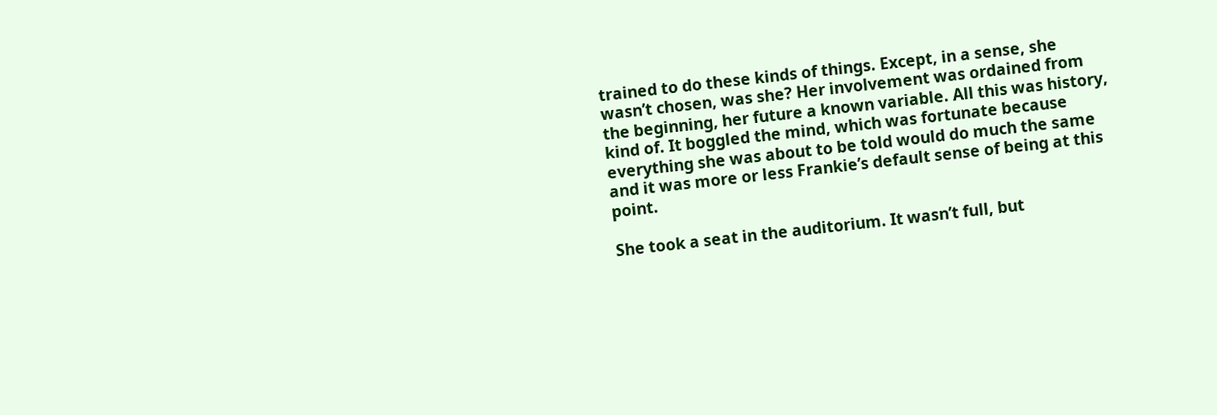trained to do these kinds of things. Except, in a sense, she wasn’t chosen, was she? Her involvement was ordained from the beginning, her future a known variable. All this was history, kind of. It boggled the mind, which was fortunate because everything she was about to be told would do much the same and it was more or less Frankie’s default sense of being at this point.

She took a seat in the auditorium. It wasn’t full, but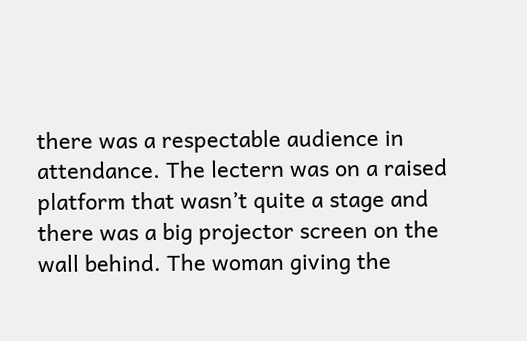there was a respectable audience in attendance. The lectern was on a raised platform that wasn’t quite a stage and there was a big projector screen on the wall behind. The woman giving the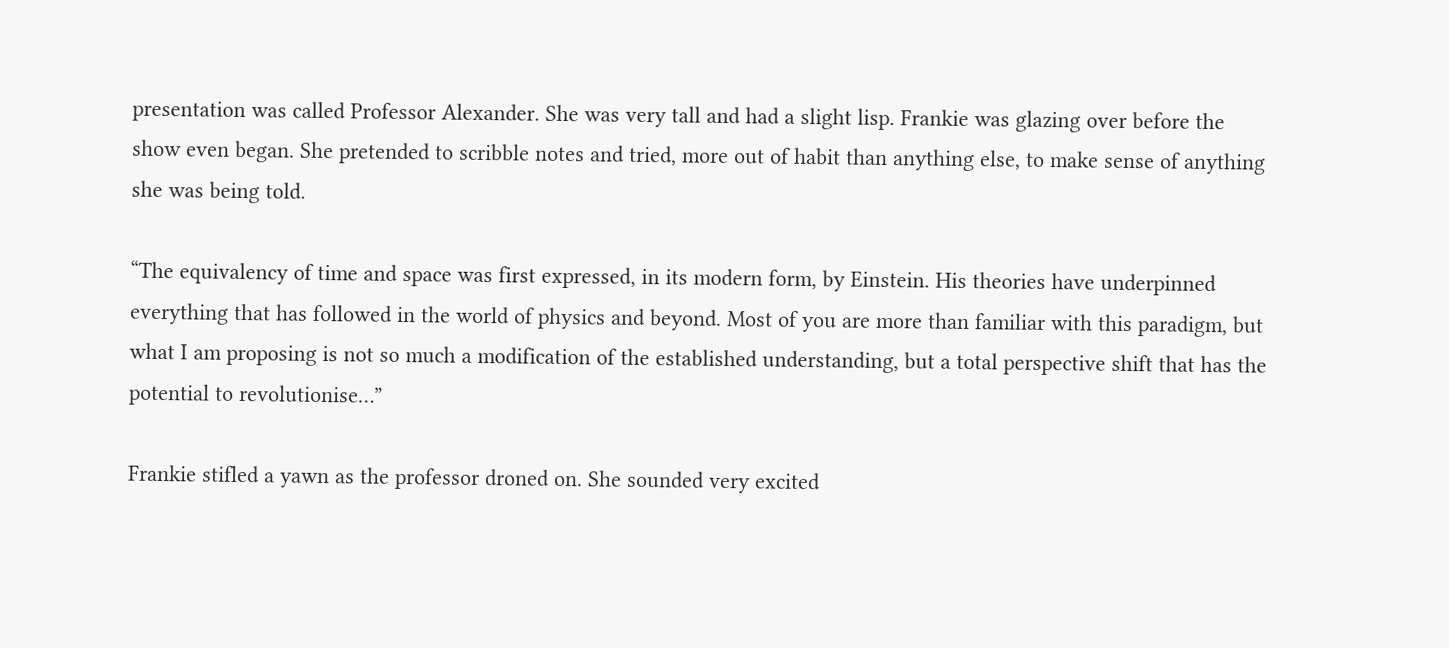presentation was called Professor Alexander. She was very tall and had a slight lisp. Frankie was glazing over before the show even began. She pretended to scribble notes and tried, more out of habit than anything else, to make sense of anything she was being told.

“The equivalency of time and space was first expressed, in its modern form, by Einstein. His theories have underpinned everything that has followed in the world of physics and beyond. Most of you are more than familiar with this paradigm, but what I am proposing is not so much a modification of the established understanding, but a total perspective shift that has the potential to revolutionise…”

Frankie stifled a yawn as the professor droned on. She sounded very excited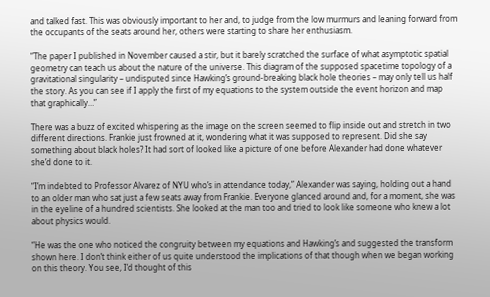and talked fast. This was obviously important to her and, to judge from the low murmurs and leaning forward from the occupants of the seats around her, others were starting to share her enthusiasm.

“The paper I published in November caused a stir, but it barely scratched the surface of what asymptotic spatial geometry can teach us about the nature of the universe. This diagram of the supposed spacetime topology of a gravitational singularity – undisputed since Hawking’s ground-breaking black hole theories – may only tell us half the story. As you can see if I apply the first of my equations to the system outside the event horizon and map that graphically…”

There was a buzz of excited whispering as the image on the screen seemed to flip inside out and stretch in two different directions. Frankie just frowned at it, wondering what it was supposed to represent. Did she say something about black holes? It had sort of looked like a picture of one before Alexander had done whatever she’d done to it.

“I’m indebted to Professor Alvarez of NYU who’s in attendance today,” Alexander was saying, holding out a hand to an older man who sat just a few seats away from Frankie. Everyone glanced around and, for a moment, she was in the eyeline of a hundred scientists. She looked at the man too and tried to look like someone who knew a lot about physics would.

“He was the one who noticed the congruity between my equations and Hawking’s and suggested the transform shown here. I don’t think either of us quite understood the implications of that though when we began working on this theory. You see, I’d thought of this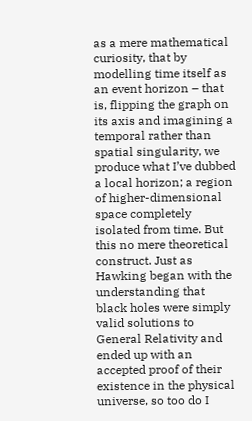as a mere mathematical curiosity, that by modelling time itself as an event horizon – that is, flipping the graph on its axis and imagining a temporal rather than spatial singularity, we produce what I’ve dubbed a local horizon; a region of higher-dimensional space completely isolated from time. But this no mere theoretical construct. Just as Hawking began with the understanding that black holes were simply valid solutions to General Relativity and ended up with an accepted proof of their existence in the physical universe, so too do I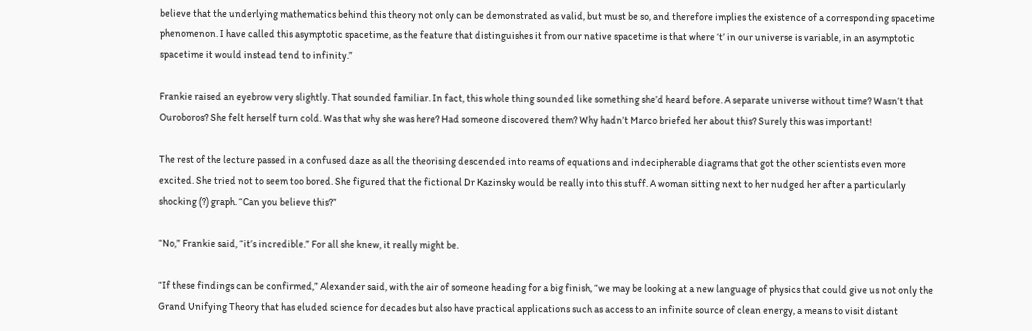believe that the underlying mathematics behind this theory not only can be demonstrated as valid, but must be so, and therefore implies the existence of a corresponding spacetime phenomenon. I have called this asymptotic spacetime, as the feature that distinguishes it from our native spacetime is that where ‘t’ in our universe is variable, in an asymptotic spacetime it would instead tend to infinity.”

Frankie raised an eyebrow very slightly. That sounded familiar. In fact, this whole thing sounded like something she’d heard before. A separate universe without time? Wasn’t that Ouroboros? She felt herself turn cold. Was that why she was here? Had someone discovered them? Why hadn’t Marco briefed her about this? Surely this was important!

The rest of the lecture passed in a confused daze as all the theorising descended into reams of equations and indecipherable diagrams that got the other scientists even more excited. She tried not to seem too bored. She figured that the fictional Dr Kazinsky would be really into this stuff. A woman sitting next to her nudged her after a particularly shocking (?) graph. “Can you believe this?”

“No,” Frankie said, “it’s incredible.” For all she knew, it really might be.

“If these findings can be confirmed,” Alexander said, with the air of someone heading for a big finish, “we may be looking at a new language of physics that could give us not only the Grand Unifying Theory that has eluded science for decades but also have practical applications such as access to an infinite source of clean energy, a means to visit distant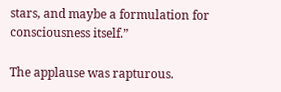stars, and maybe a formulation for consciousness itself.”

The applause was rapturous.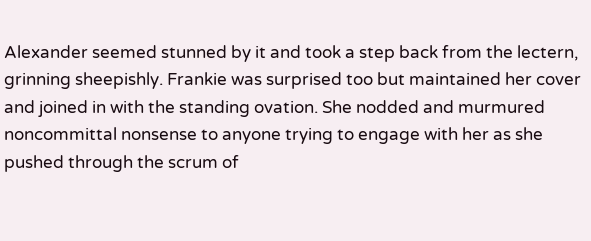Alexander seemed stunned by it and took a step back from the lectern, grinning sheepishly. Frankie was surprised too but maintained her cover and joined in with the standing ovation. She nodded and murmured noncommittal nonsense to anyone trying to engage with her as she pushed through the scrum of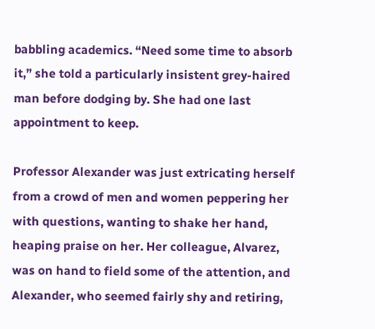babbling academics. “Need some time to absorb it,” she told a particularly insistent grey-haired man before dodging by. She had one last appointment to keep.

Professor Alexander was just extricating herself from a crowd of men and women peppering her with questions, wanting to shake her hand, heaping praise on her. Her colleague, Alvarez, was on hand to field some of the attention, and Alexander, who seemed fairly shy and retiring,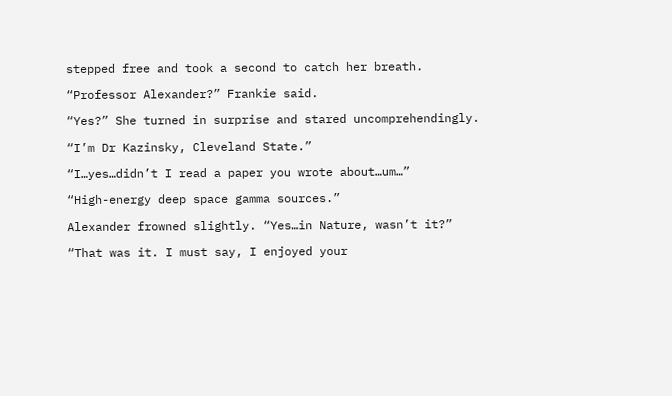stepped free and took a second to catch her breath.

“Professor Alexander?” Frankie said.

“Yes?” She turned in surprise and stared uncomprehendingly.

“I’m Dr Kazinsky, Cleveland State.”

“I…yes…didn’t I read a paper you wrote about…um…”

“High-energy deep space gamma sources.”

Alexander frowned slightly. “Yes…in Nature, wasn’t it?”

“That was it. I must say, I enjoyed your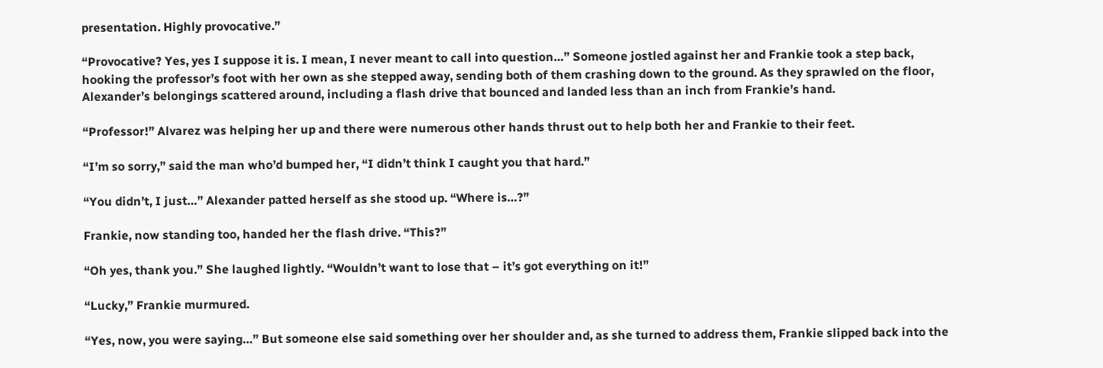presentation. Highly provocative.”

“Provocative? Yes, yes I suppose it is. I mean, I never meant to call into question…” Someone jostled against her and Frankie took a step back, hooking the professor’s foot with her own as she stepped away, sending both of them crashing down to the ground. As they sprawled on the floor, Alexander’s belongings scattered around, including a flash drive that bounced and landed less than an inch from Frankie’s hand.

“Professor!” Alvarez was helping her up and there were numerous other hands thrust out to help both her and Frankie to their feet.

“I’m so sorry,” said the man who’d bumped her, “I didn’t think I caught you that hard.”

“You didn’t, I just…” Alexander patted herself as she stood up. “Where is…?”

Frankie, now standing too, handed her the flash drive. “This?”

“Oh yes, thank you.” She laughed lightly. “Wouldn’t want to lose that – it’s got everything on it!”

“Lucky,” Frankie murmured.

“Yes, now, you were saying…” But someone else said something over her shoulder and, as she turned to address them, Frankie slipped back into the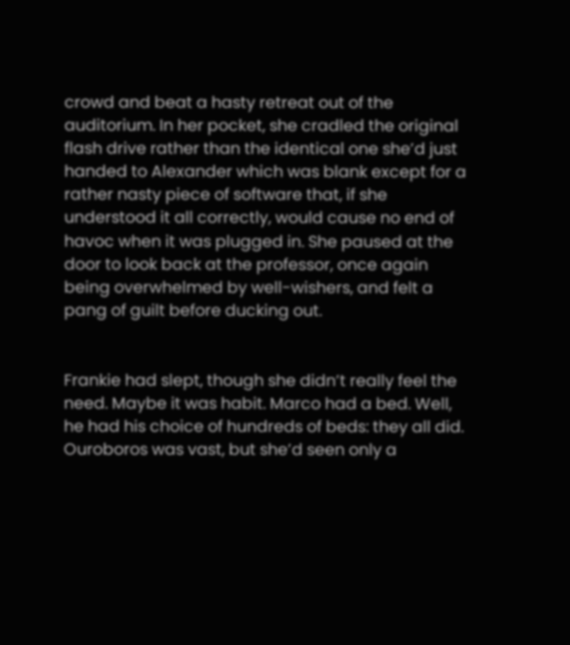crowd and beat a hasty retreat out of the auditorium. In her pocket, she cradled the original flash drive rather than the identical one she’d just handed to Alexander which was blank except for a rather nasty piece of software that, if she understood it all correctly, would cause no end of havoc when it was plugged in. She paused at the door to look back at the professor, once again being overwhelmed by well-wishers, and felt a pang of guilt before ducking out.


Frankie had slept, though she didn’t really feel the need. Maybe it was habit. Marco had a bed. Well, he had his choice of hundreds of beds: they all did. Ouroboros was vast, but she’d seen only a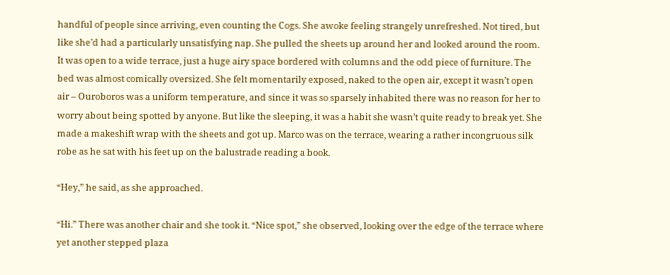handful of people since arriving, even counting the Cogs. She awoke feeling strangely unrefreshed. Not tired, but like she’d had a particularly unsatisfying nap. She pulled the sheets up around her and looked around the room. It was open to a wide terrace, just a huge airy space bordered with columns and the odd piece of furniture. The bed was almost comically oversized. She felt momentarily exposed, naked to the open air, except it wasn’t open air – Ouroboros was a uniform temperature, and since it was so sparsely inhabited there was no reason for her to worry about being spotted by anyone. But like the sleeping, it was a habit she wasn’t quite ready to break yet. She made a makeshift wrap with the sheets and got up. Marco was on the terrace, wearing a rather incongruous silk robe as he sat with his feet up on the balustrade reading a book.

“Hey,” he said, as she approached.

“Hi.” There was another chair and she took it. “Nice spot,” she observed, looking over the edge of the terrace where yet another stepped plaza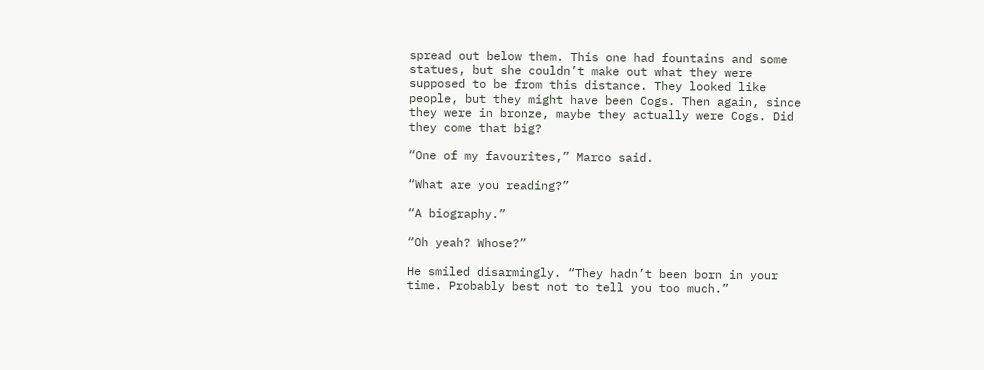spread out below them. This one had fountains and some statues, but she couldn’t make out what they were supposed to be from this distance. They looked like people, but they might have been Cogs. Then again, since they were in bronze, maybe they actually were Cogs. Did they come that big?

“One of my favourites,” Marco said.

“What are you reading?”

“A biography.”

“Oh yeah? Whose?”

He smiled disarmingly. “They hadn’t been born in your time. Probably best not to tell you too much.”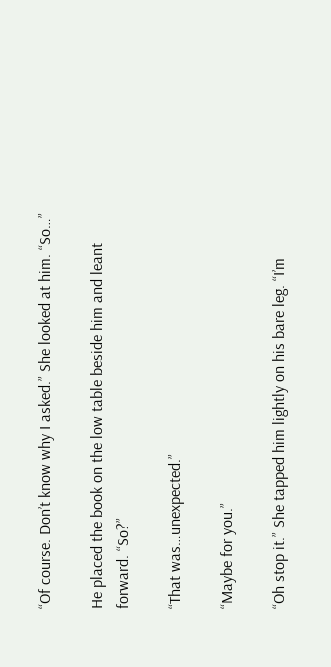“Of course. Don’t know why I asked.” She looked at him. “So…”

He placed the book on the low table beside him and leant forward. “So?”

“That was…unexpected.”

“Maybe for you.”

“Oh stop it.” She tapped him lightly on his bare leg. “I’m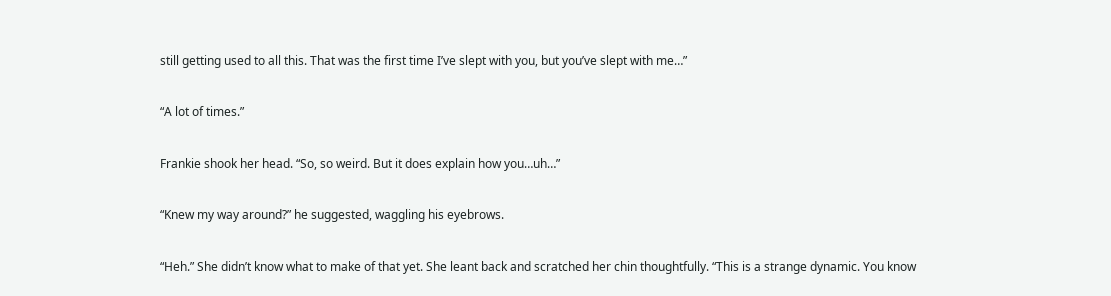still getting used to all this. That was the first time I’ve slept with you, but you’ve slept with me…”

“A lot of times.”

Frankie shook her head. “So, so weird. But it does explain how you…uh…”

“Knew my way around?” he suggested, waggling his eyebrows.

“Heh.” She didn’t know what to make of that yet. She leant back and scratched her chin thoughtfully. “This is a strange dynamic. You know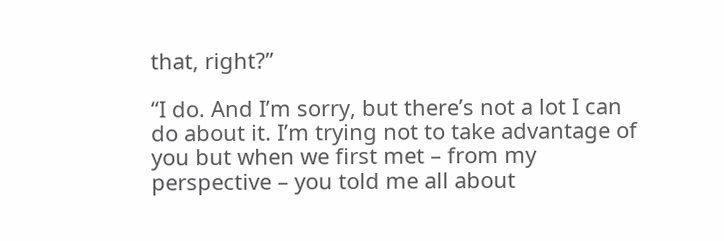that, right?”

“I do. And I’m sorry, but there’s not a lot I can do about it. I’m trying not to take advantage of you but when we first met – from my perspective – you told me all about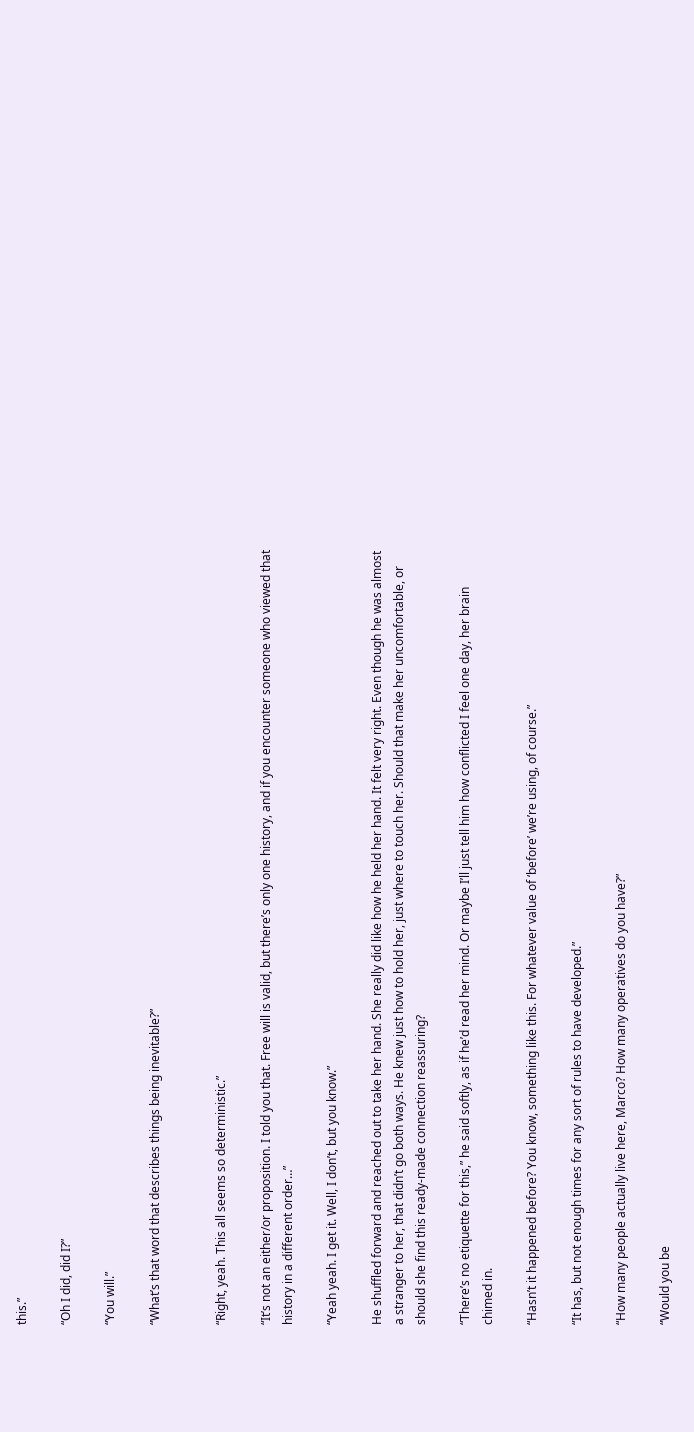this.”

“Oh I did, did I?”

“You will.”

“What’s that word that describes things being inevitable?”


“Right, yeah. This all seems so deterministic.”

“It’s not an either/or proposition. I told you that. Free will is valid, but there’s only one history, and if you encounter someone who viewed that history in a different order…”

“Yeah yeah. I get it. Well, I don’t, but you know.”

He shuffled forward and reached out to take her hand. She really did like how he held her hand. It felt very right. Even though he was almost a stranger to her, that didn’t go both ways. He knew just how to hold her, just where to touch her. Should that make her uncomfortable, or should she find this ready-made connection reassuring?

“There’s no etiquette for this,” he said softly, as if he’d read her mind. Or maybe I’ll just tell him how conflicted I feel one day, her brain chimed in.

“Hasn’t it happened before? You know, something like this. For whatever value of ‘before’ we’re using, of course.”

“It has, but not enough times for any sort of rules to have developed.”

“How many people actually live here, Marco? How many operatives do you have?”

“Would you be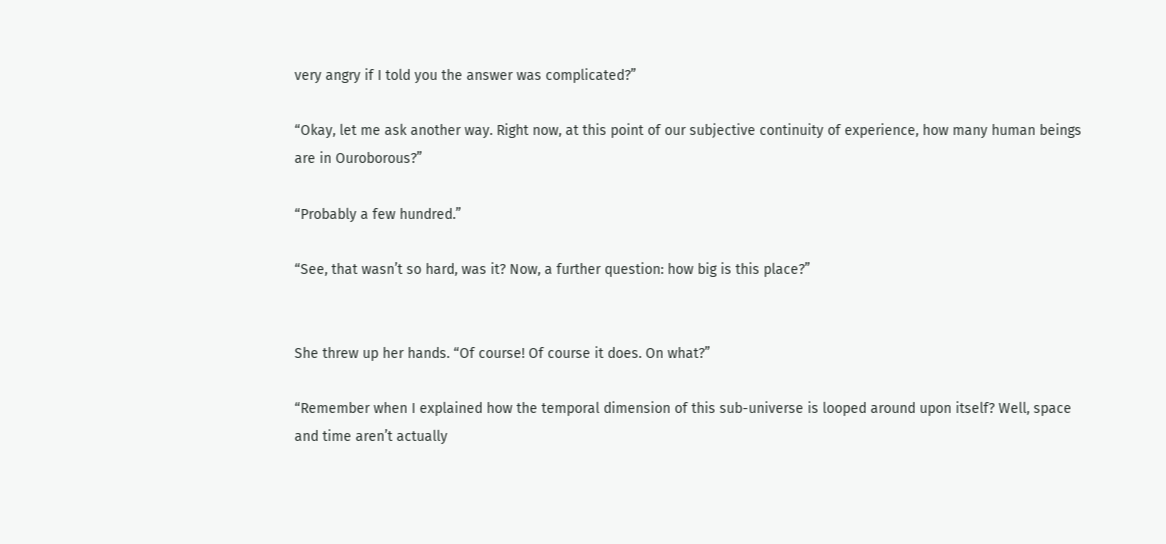very angry if I told you the answer was complicated?”

“Okay, let me ask another way. Right now, at this point of our subjective continuity of experience, how many human beings are in Ouroborous?”

“Probably a few hundred.”

“See, that wasn’t so hard, was it? Now, a further question: how big is this place?”


She threw up her hands. “Of course! Of course it does. On what?”

“Remember when I explained how the temporal dimension of this sub-universe is looped around upon itself? Well, space and time aren’t actually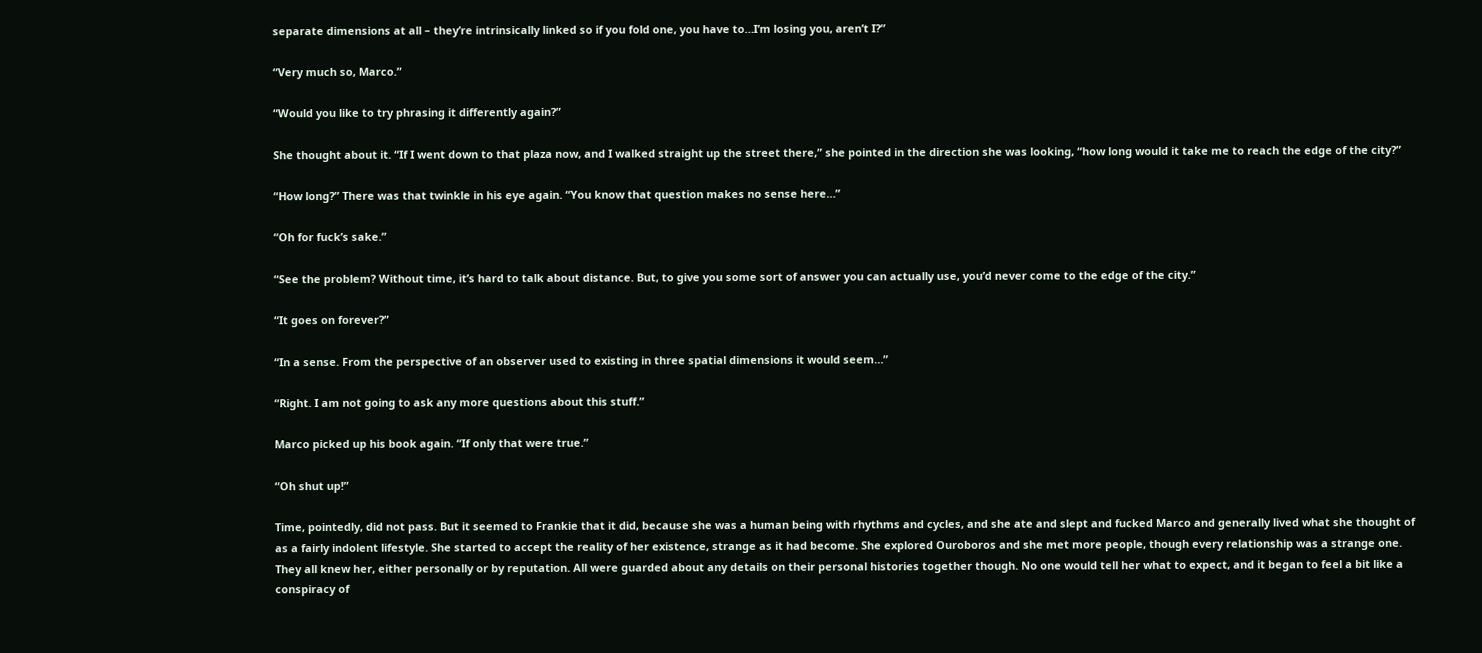separate dimensions at all – they’re intrinsically linked so if you fold one, you have to…I’m losing you, aren’t I?”

“Very much so, Marco.”

“Would you like to try phrasing it differently again?”

She thought about it. “If I went down to that plaza now, and I walked straight up the street there,” she pointed in the direction she was looking, “how long would it take me to reach the edge of the city?”

“How long?” There was that twinkle in his eye again. “You know that question makes no sense here…”

“Oh for fuck’s sake.”

“See the problem? Without time, it’s hard to talk about distance. But, to give you some sort of answer you can actually use, you’d never come to the edge of the city.”

“It goes on forever?”

“In a sense. From the perspective of an observer used to existing in three spatial dimensions it would seem…”

“Right. I am not going to ask any more questions about this stuff.”

Marco picked up his book again. “If only that were true.”

“Oh shut up!”

Time, pointedly, did not pass. But it seemed to Frankie that it did, because she was a human being with rhythms and cycles, and she ate and slept and fucked Marco and generally lived what she thought of as a fairly indolent lifestyle. She started to accept the reality of her existence, strange as it had become. She explored Ouroboros and she met more people, though every relationship was a strange one. They all knew her, either personally or by reputation. All were guarded about any details on their personal histories together though. No one would tell her what to expect, and it began to feel a bit like a conspiracy of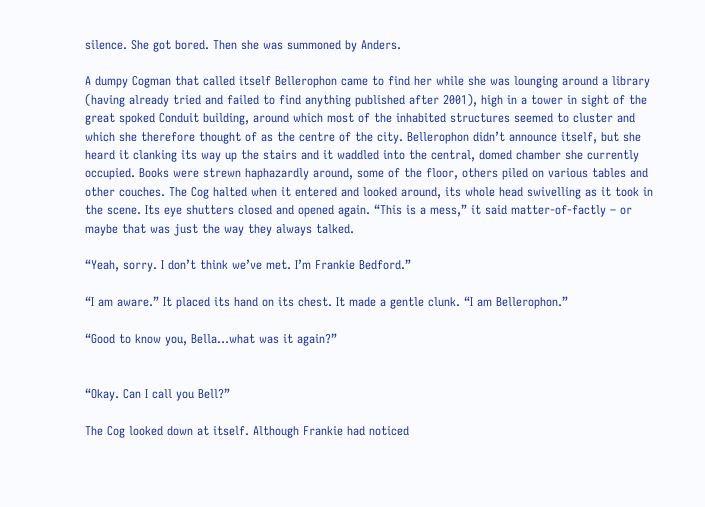silence. She got bored. Then she was summoned by Anders.

A dumpy Cogman that called itself Bellerophon came to find her while she was lounging around a library (having already tried and failed to find anything published after 2001), high in a tower in sight of the great spoked Conduit building, around which most of the inhabited structures seemed to cluster and which she therefore thought of as the centre of the city. Bellerophon didn’t announce itself, but she heard it clanking its way up the stairs and it waddled into the central, domed chamber she currently occupied. Books were strewn haphazardly around, some of the floor, others piled on various tables and other couches. The Cog halted when it entered and looked around, its whole head swivelling as it took in the scene. Its eye shutters closed and opened again. “This is a mess,” it said matter-of-factly – or maybe that was just the way they always talked.

“Yeah, sorry. I don’t think we’ve met. I’m Frankie Bedford.”

“I am aware.” It placed its hand on its chest. It made a gentle clunk. “I am Bellerophon.”

“Good to know you, Bella…what was it again?”


“Okay. Can I call you Bell?”

The Cog looked down at itself. Although Frankie had noticed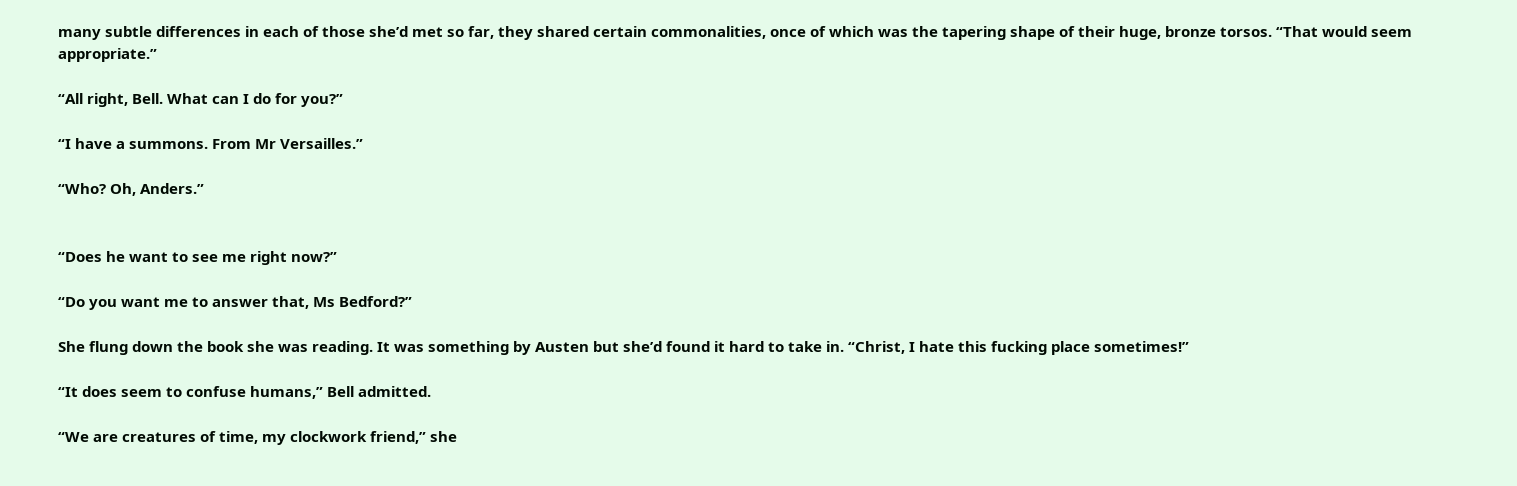many subtle differences in each of those she’d met so far, they shared certain commonalities, once of which was the tapering shape of their huge, bronze torsos. “That would seem appropriate.”

“All right, Bell. What can I do for you?”

“I have a summons. From Mr Versailles.”

“Who? Oh, Anders.”


“Does he want to see me right now?”

“Do you want me to answer that, Ms Bedford?”

She flung down the book she was reading. It was something by Austen but she’d found it hard to take in. “Christ, I hate this fucking place sometimes!”

“It does seem to confuse humans,” Bell admitted.

“We are creatures of time, my clockwork friend,” she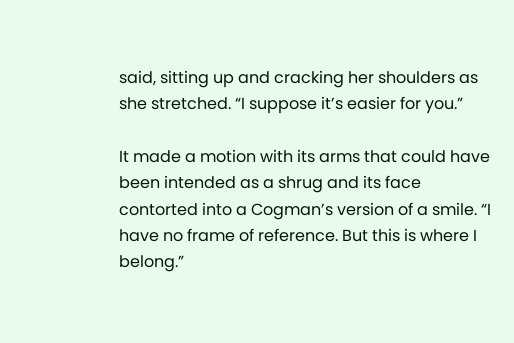said, sitting up and cracking her shoulders as she stretched. “I suppose it’s easier for you.”

It made a motion with its arms that could have been intended as a shrug and its face contorted into a Cogman’s version of a smile. “I have no frame of reference. But this is where I belong.”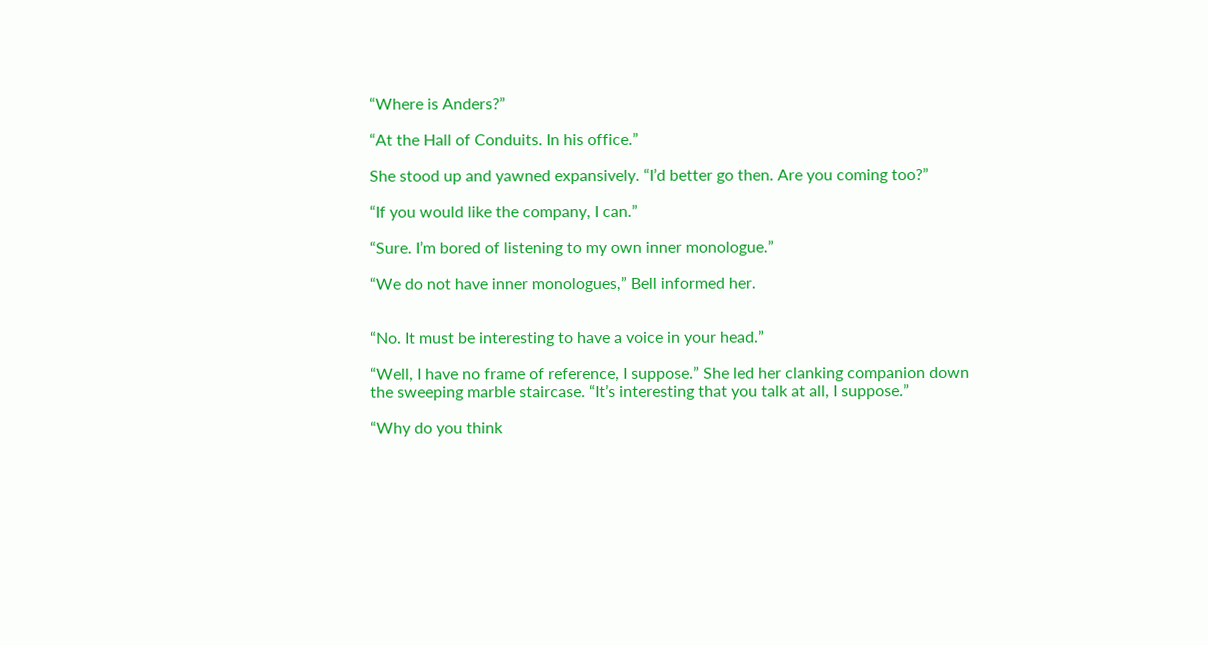“Where is Anders?”

“At the Hall of Conduits. In his office.”

She stood up and yawned expansively. “I’d better go then. Are you coming too?”

“If you would like the company, I can.”

“Sure. I’m bored of listening to my own inner monologue.”

“We do not have inner monologues,” Bell informed her.


“No. It must be interesting to have a voice in your head.”

“Well, I have no frame of reference, I suppose.” She led her clanking companion down the sweeping marble staircase. “It’s interesting that you talk at all, I suppose.”

“Why do you think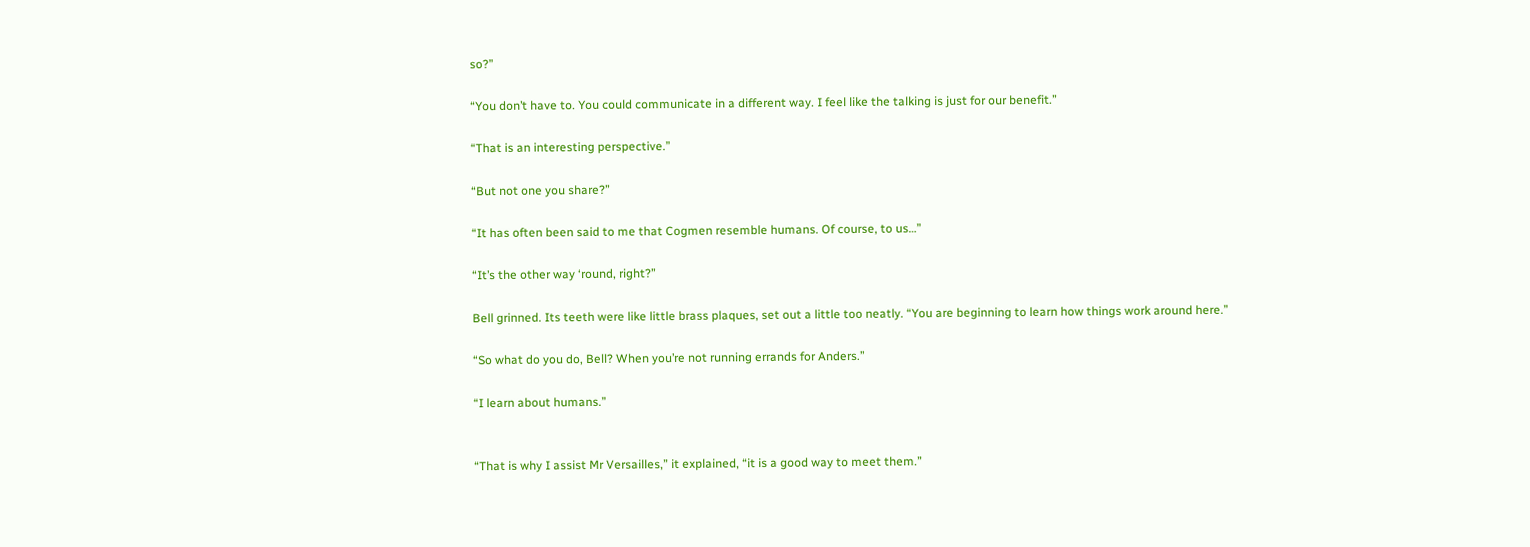so?”

“You don’t have to. You could communicate in a different way. I feel like the talking is just for our benefit.”

“That is an interesting perspective.”

“But not one you share?”

“It has often been said to me that Cogmen resemble humans. Of course, to us…”

“It’s the other way ‘round, right?”

Bell grinned. Its teeth were like little brass plaques, set out a little too neatly. “You are beginning to learn how things work around here.”

“So what do you do, Bell? When you’re not running errands for Anders.”

“I learn about humans.”


“That is why I assist Mr Versailles,” it explained, “it is a good way to meet them.”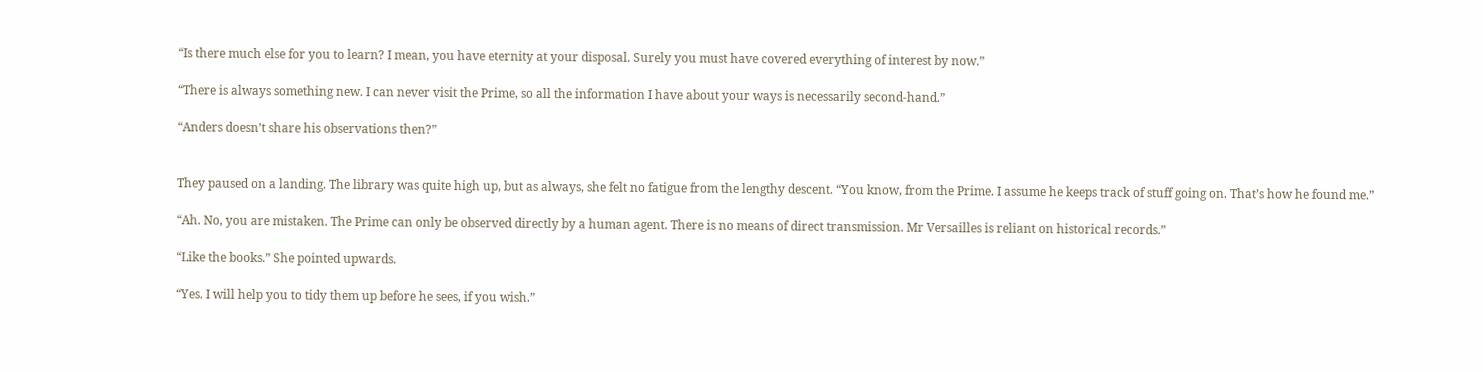“Is there much else for you to learn? I mean, you have eternity at your disposal. Surely you must have covered everything of interest by now.”

“There is always something new. I can never visit the Prime, so all the information I have about your ways is necessarily second-hand.”

“Anders doesn’t share his observations then?”


They paused on a landing. The library was quite high up, but as always, she felt no fatigue from the lengthy descent. “You know, from the Prime. I assume he keeps track of stuff going on. That’s how he found me.”

“Ah. No, you are mistaken. The Prime can only be observed directly by a human agent. There is no means of direct transmission. Mr Versailles is reliant on historical records.”

“Like the books.” She pointed upwards.

“Yes. I will help you to tidy them up before he sees, if you wish.”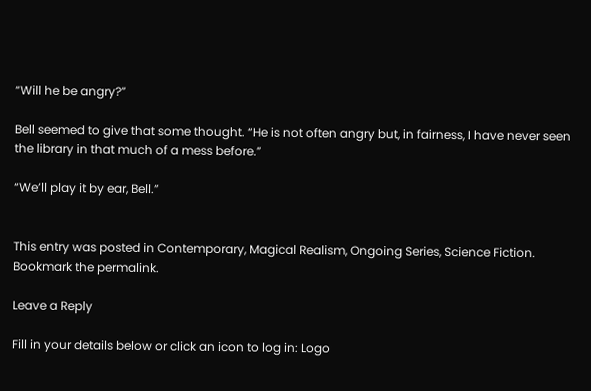“Will he be angry?”

Bell seemed to give that some thought. “He is not often angry but, in fairness, I have never seen the library in that much of a mess before.”

“We’ll play it by ear, Bell.”


This entry was posted in Contemporary, Magical Realism, Ongoing Series, Science Fiction. Bookmark the permalink.

Leave a Reply

Fill in your details below or click an icon to log in: Logo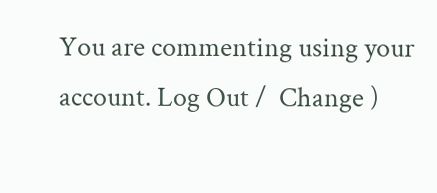You are commenting using your account. Log Out /  Change )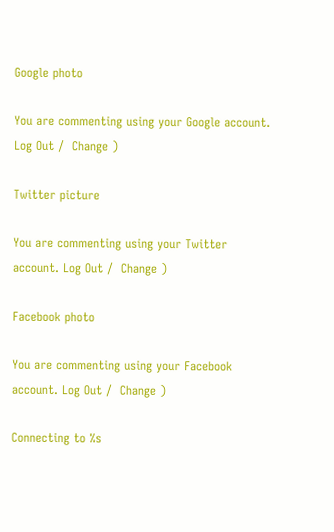Google photo

You are commenting using your Google account. Log Out /  Change )

Twitter picture

You are commenting using your Twitter account. Log Out /  Change )

Facebook photo

You are commenting using your Facebook account. Log Out /  Change )

Connecting to %s